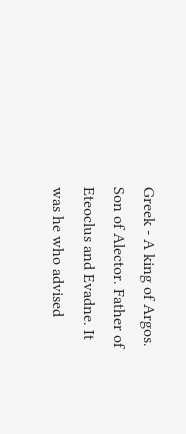Greek - A king of Argos. Son of Alector. Father of Eteoclus and Evadne. It was he who advised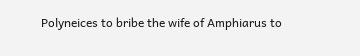Polyneices to bribe the wife of Amphiarus to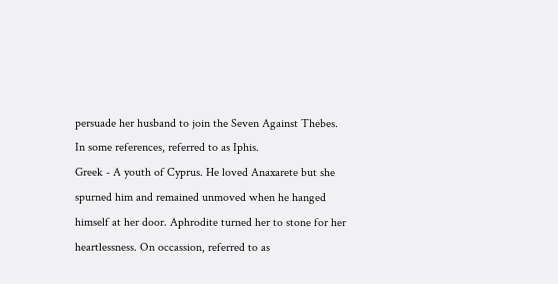persuade her husband to join the Seven Against Thebes. In some references, referred to as Iphis.
Greek - A youth of Cyprus. He loved Anaxarete but she spurned him and remained unmoved when he hanged himself at her door. Aphrodite turned her to stone for her heartlessness. On occassion, referred to as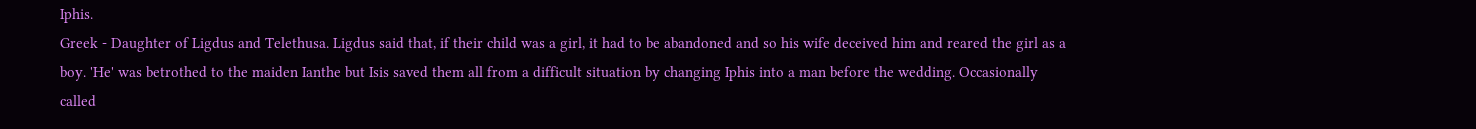Iphis.
Greek - Daughter of Ligdus and Telethusa. Ligdus said that, if their child was a girl, it had to be abandoned and so his wife deceived him and reared the girl as a boy. 'He' was betrothed to the maiden Ianthe but Isis saved them all from a difficult situation by changing Iphis into a man before the wedding. Occasionally called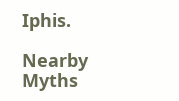Iphis.

Nearby Myths